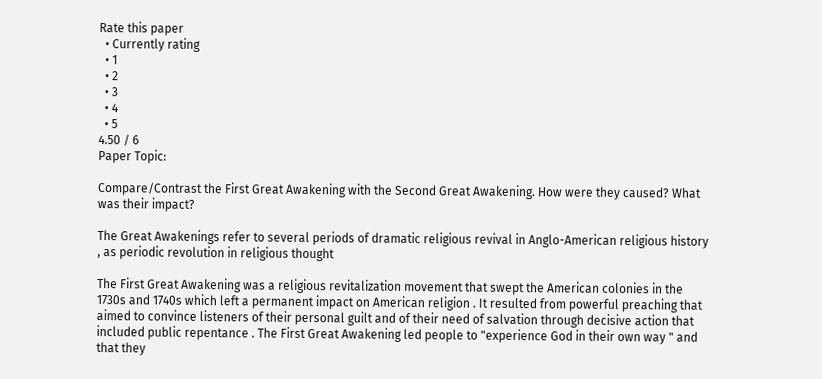Rate this paper
  • Currently rating
  • 1
  • 2
  • 3
  • 4
  • 5
4.50 / 6
Paper Topic:

Compare/Contrast the First Great Awakening with the Second Great Awakening. How were they caused? What was their impact?

The Great Awakenings refer to several periods of dramatic religious revival in Anglo-American religious history , as periodic revolution in religious thought

The First Great Awakening was a religious revitalization movement that swept the American colonies in the 1730s and 1740s which left a permanent impact on American religion . It resulted from powerful preaching that aimed to convince listeners of their personal guilt and of their need of salvation through decisive action that included public repentance . The First Great Awakening led people to "experience God in their own way " and that they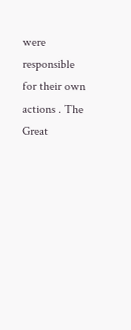were responsible for their own actions . The Great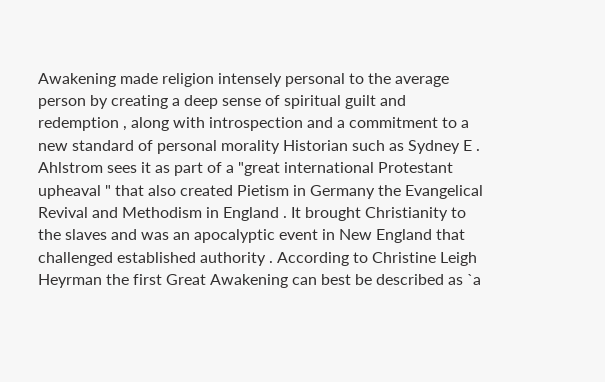Awakening made religion intensely personal to the average person by creating a deep sense of spiritual guilt and redemption , along with introspection and a commitment to a new standard of personal morality Historian such as Sydney E . Ahlstrom sees it as part of a "great international Protestant upheaval " that also created Pietism in Germany the Evangelical Revival and Methodism in England . It brought Christianity to the slaves and was an apocalyptic event in New England that challenged established authority . According to Christine Leigh Heyrman the first Great Awakening can best be described as `a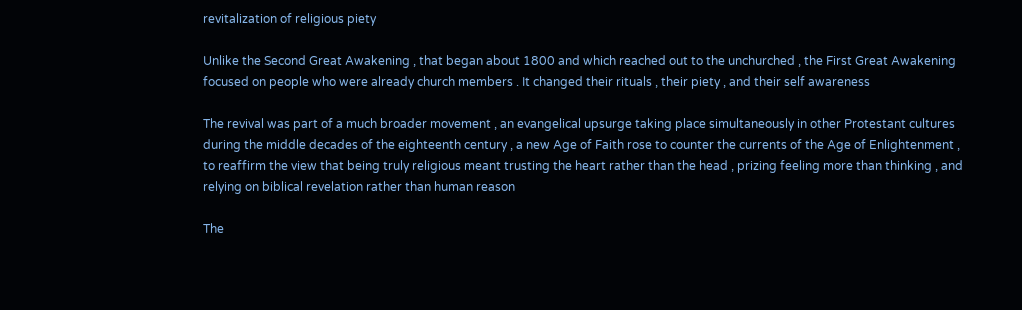revitalization of religious piety

Unlike the Second Great Awakening , that began about 1800 and which reached out to the unchurched , the First Great Awakening focused on people who were already church members . It changed their rituals , their piety , and their self awareness

The revival was part of a much broader movement , an evangelical upsurge taking place simultaneously in other Protestant cultures during the middle decades of the eighteenth century , a new Age of Faith rose to counter the currents of the Age of Enlightenment , to reaffirm the view that being truly religious meant trusting the heart rather than the head , prizing feeling more than thinking , and relying on biblical revelation rather than human reason

The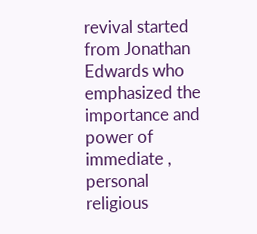revival started from Jonathan Edwards who emphasized the importance and power of immediate , personal religious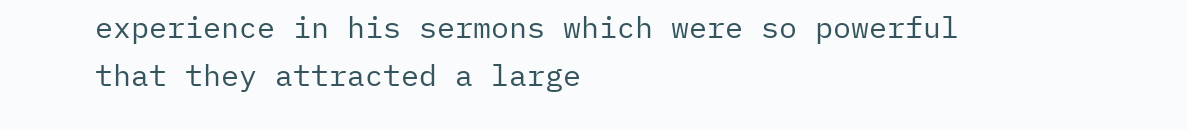experience in his sermons which were so powerful that they attracted a large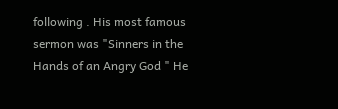following . His most famous sermon was "Sinners in the Hands of an Angry God " He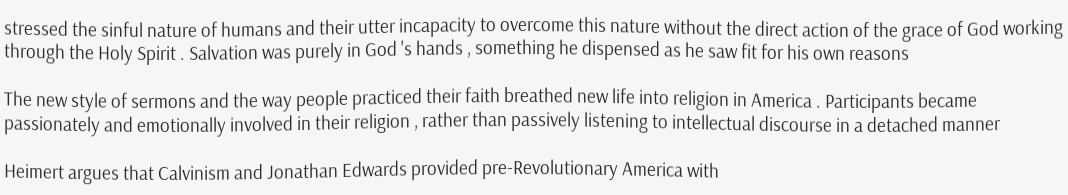stressed the sinful nature of humans and their utter incapacity to overcome this nature without the direct action of the grace of God working through the Holy Spirit . Salvation was purely in God 's hands , something he dispensed as he saw fit for his own reasons

The new style of sermons and the way people practiced their faith breathed new life into religion in America . Participants became passionately and emotionally involved in their religion , rather than passively listening to intellectual discourse in a detached manner

Heimert argues that Calvinism and Jonathan Edwards provided pre-Revolutionary America with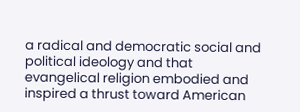a radical and democratic social and political ideology and that evangelical religion embodied and inspired a thrust toward American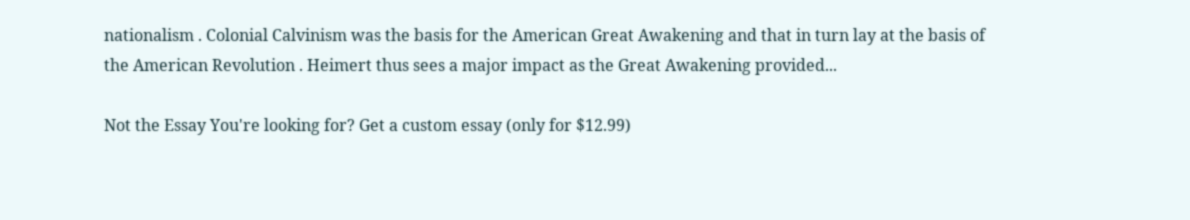nationalism . Colonial Calvinism was the basis for the American Great Awakening and that in turn lay at the basis of the American Revolution . Heimert thus sees a major impact as the Great Awakening provided...

Not the Essay You're looking for? Get a custom essay (only for $12.99)